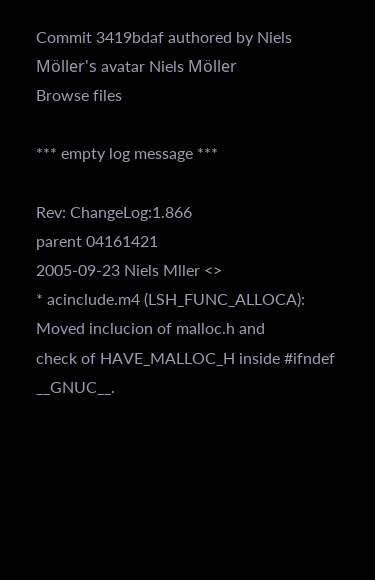Commit 3419bdaf authored by Niels Möller's avatar Niels Möller
Browse files

*** empty log message ***

Rev: ChangeLog:1.866
parent 04161421
2005-09-23 Niels Mller <>
* acinclude.m4 (LSH_FUNC_ALLOCA): Moved inclucion of malloc.h and
check of HAVE_MALLOC_H inside #ifndef __GNUC__.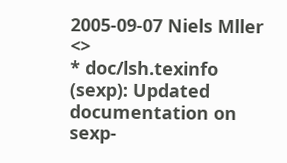2005-09-07 Niels Mller <>
* doc/lsh.texinfo (sexp): Updated documentation on sexp-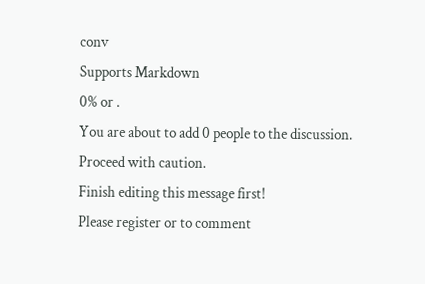conv
Supports Markdown
0% or .
You are about to add 0 people to the discussion. Proceed with caution.
Finish editing this message first!
Please register or to comment